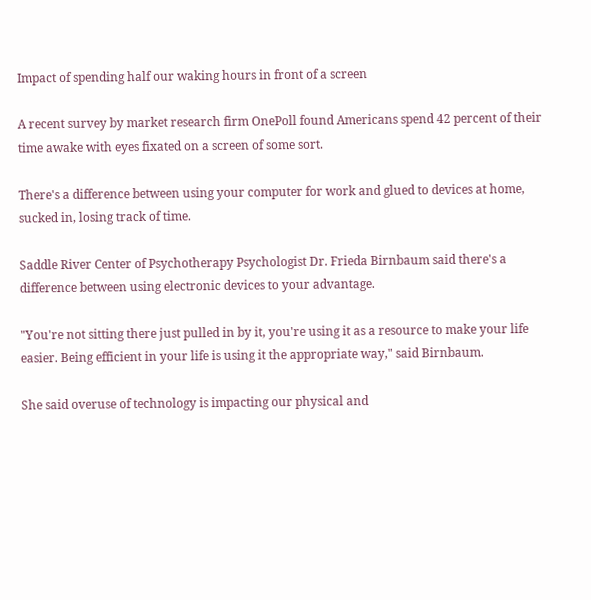Impact of spending half our waking hours in front of a screen

A recent survey by market research firm OnePoll found Americans spend 42 percent of their time awake with eyes fixated on a screen of some sort.

There's a difference between using your computer for work and glued to devices at home, sucked in, losing track of time.

Saddle River Center of Psychotherapy Psychologist Dr. Frieda Birnbaum said there's a difference between using electronic devices to your advantage.

"You're not sitting there just pulled in by it, you're using it as a resource to make your life easier. Being efficient in your life is using it the appropriate way," said Birnbaum.

She said overuse of technology is impacting our physical and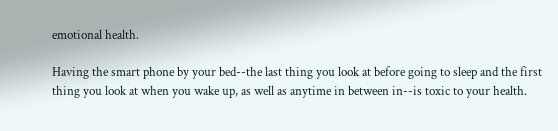emotional health.

Having the smart phone by your bed--the last thing you look at before going to sleep and the first thing you look at when you wake up, as well as anytime in between in--is toxic to your health.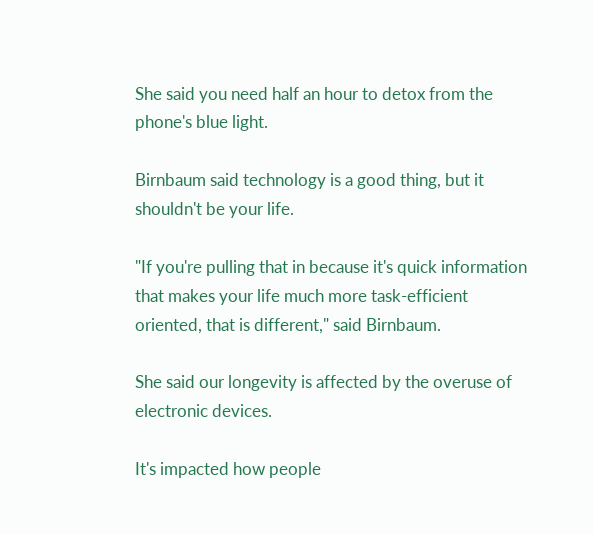She said you need half an hour to detox from the phone's blue light.

Birnbaum said technology is a good thing, but it shouldn't be your life.

"If you're pulling that in because it's quick information that makes your life much more task-efficient oriented, that is different," said Birnbaum.

She said our longevity is affected by the overuse of electronic devices.

It's impacted how people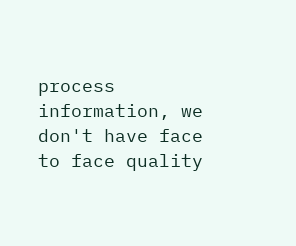process information, we don't have face to face quality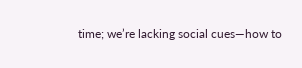time; we’re lacking social cues—how to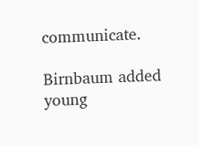communicate.

Birnbaum added young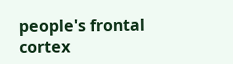people's frontal cortex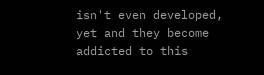isn't even developed, yet and they become addicted to this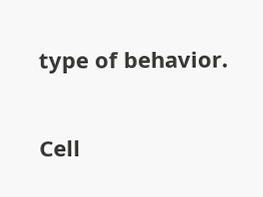type of behavior.

Cell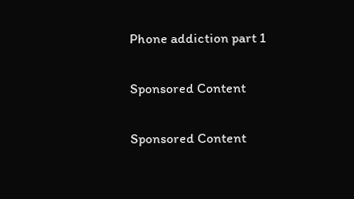Phone addiction part 1

Sponsored Content

Sponsored Content